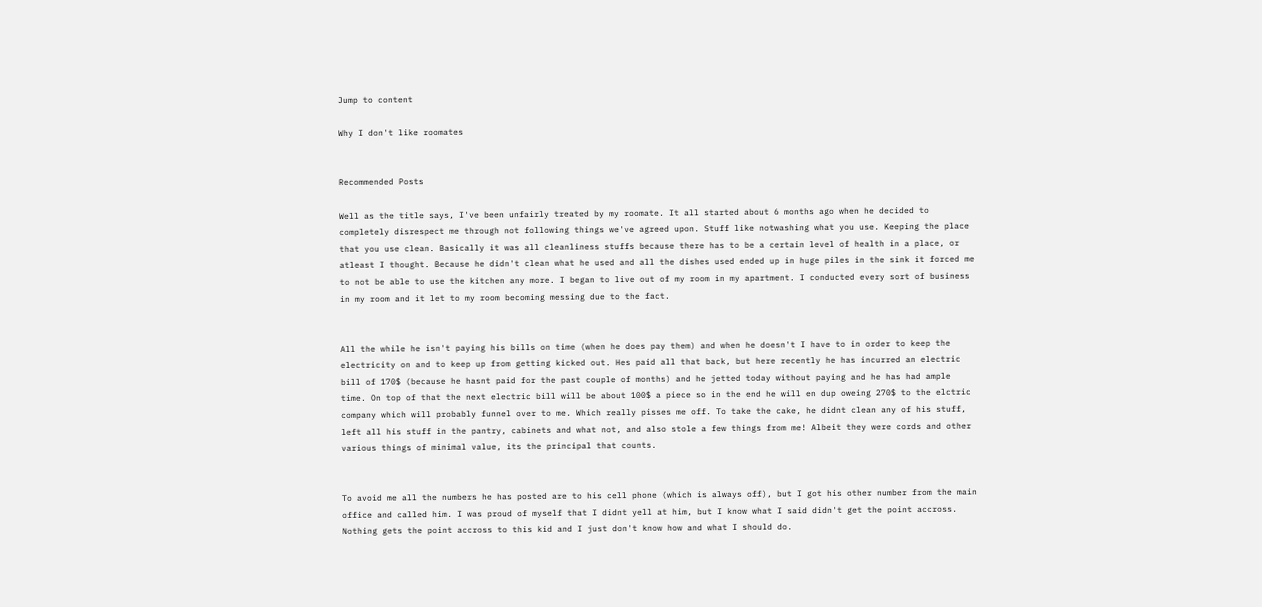Jump to content

Why I don't like roomates


Recommended Posts

Well as the title says, I've been unfairly treated by my roomate. It all started about 6 months ago when he decided to completely disrespect me through not following things we've agreed upon. Stuff like notwashing what you use. Keeping the place that you use clean. Basically it was all cleanliness stuffs because there has to be a certain level of health in a place, or atleast I thought. Because he didn't clean what he used and all the dishes used ended up in huge piles in the sink it forced me to not be able to use the kitchen any more. I began to live out of my room in my apartment. I conducted every sort of business in my room and it let to my room becoming messing due to the fact.


All the while he isn't paying his bills on time (when he does pay them) and when he doesn't I have to in order to keep the electricity on and to keep up from getting kicked out. Hes paid all that back, but here recently he has incurred an electric bill of 170$ (because he hasnt paid for the past couple of months) and he jetted today without paying and he has had ample time. On top of that the next electric bill will be about 100$ a piece so in the end he will en dup oweing 270$ to the elctric company which will probably funnel over to me. Which really pisses me off. To take the cake, he didnt clean any of his stuff, left all his stuff in the pantry, cabinets and what not, and also stole a few things from me! Albeit they were cords and other various things of minimal value, its the principal that counts.


To avoid me all the numbers he has posted are to his cell phone (which is always off), but I got his other number from the main office and called him. I was proud of myself that I didnt yell at him, but I know what I said didn't get the point accross. Nothing gets the point accross to this kid and I just don't know how and what I should do.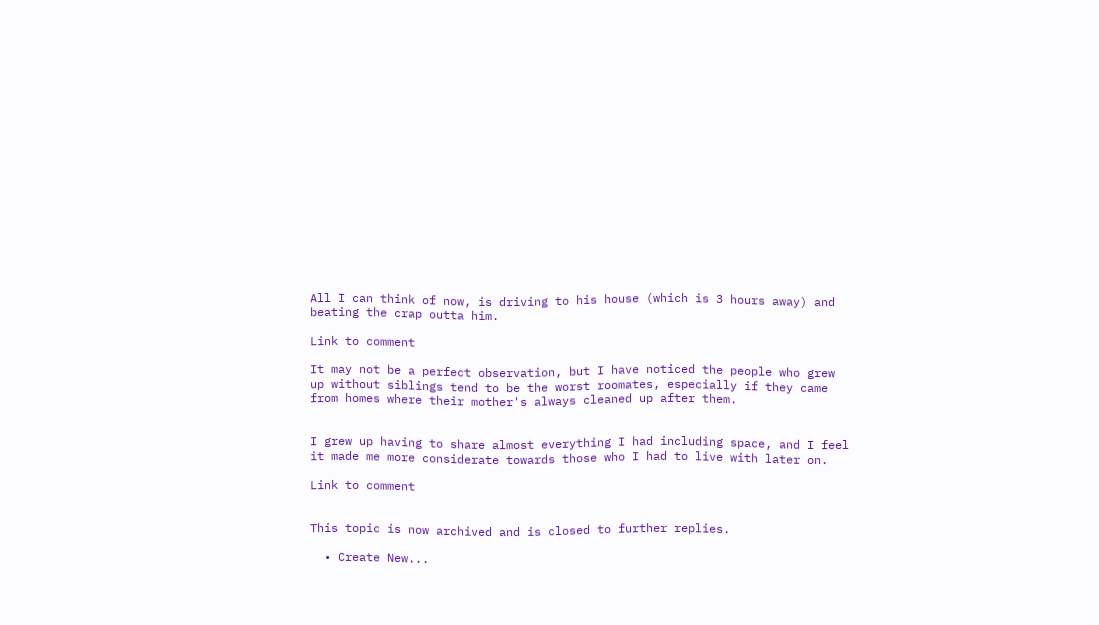All I can think of now, is driving to his house (which is 3 hours away) and beating the crap outta him.

Link to comment

It may not be a perfect observation, but I have noticed the people who grew up without siblings tend to be the worst roomates, especially if they came from homes where their mother's always cleaned up after them.


I grew up having to share almost everything I had including space, and I feel it made me more considerate towards those who I had to live with later on.

Link to comment


This topic is now archived and is closed to further replies.

  • Create New...